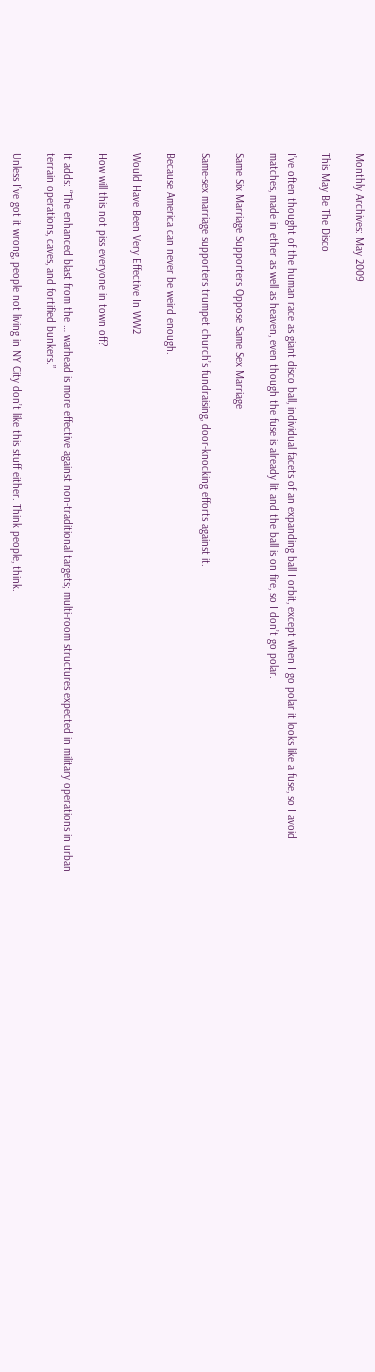Monthly Archives: May 2009

This May Be The Disco

I’ve often thought of the human race as giant disco ball, individual facets of an expanding ball I orbit, except when I go polar it looks like a fuse, so I avoid matches, made in ether as well as heaven, even though the fuse is already lit and the ball is on fire, so I don’t go polar.

Same Six Marriage Supporters Oppose Same Sex Marriage

Same-sex marriage supporters trumpet church’s fundraising, door-knocking efforts against it.

Because America can never be weird enough.

Would Have Been Very Effective In WW2

How will this not piss everyone in town off?

It adds: “The enhanced blast from the … warhead is more effective against non-traditional targets; multi-room structures expected in military operations in urban terrain operations, caves, and fortified bunkers.”

Unless I’ve got it wrong, people not living in NY City don’t like this stuff either. Think people, think.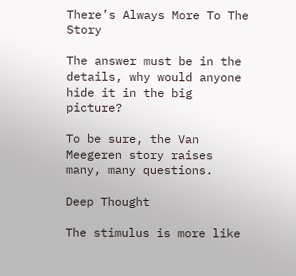There’s Always More To The Story

The answer must be in the details, why would anyone hide it in the big picture?

To be sure, the Van Meegeren story raises many, many questions.

Deep Thought

The stimulus is more like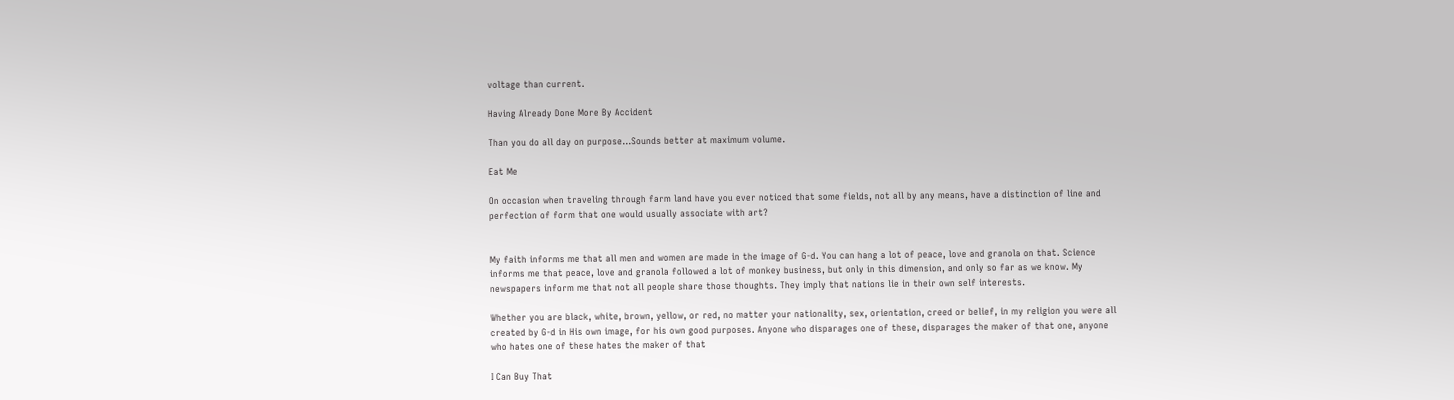voltage than current.

Having Already Done More By Accident

Than you do all day on purpose…Sounds better at maximum volume.

Eat Me

On occasion when traveling through farm land have you ever noticed that some fields, not all by any means, have a distinction of line and perfection of form that one would usually associate with art?


My faith informs me that all men and women are made in the image of G-d. You can hang a lot of peace, love and granola on that. Science informs me that peace, love and granola followed a lot of monkey business, but only in this dimension, and only so far as we know. My newspapers inform me that not all people share those thoughts. They imply that nations lie in their own self interests.

Whether you are black, white, brown, yellow, or red, no matter your nationality, sex, orientation, creed or belief, in my religion you were all created by G-d in His own image, for his own good purposes. Anyone who disparages one of these, disparages the maker of that one, anyone who hates one of these hates the maker of that

I Can Buy That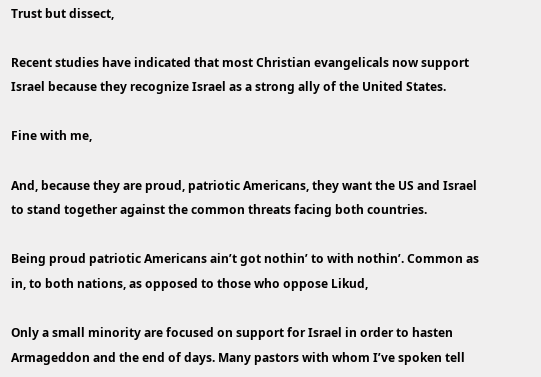Trust but dissect,

Recent studies have indicated that most Christian evangelicals now support Israel because they recognize Israel as a strong ally of the United States.

Fine with me,

And, because they are proud, patriotic Americans, they want the US and Israel to stand together against the common threats facing both countries.

Being proud patriotic Americans ain’t got nothin’ to with nothin’. Common as in, to both nations, as opposed to those who oppose Likud,

Only a small minority are focused on support for Israel in order to hasten Armageddon and the end of days. Many pastors with whom I’ve spoken tell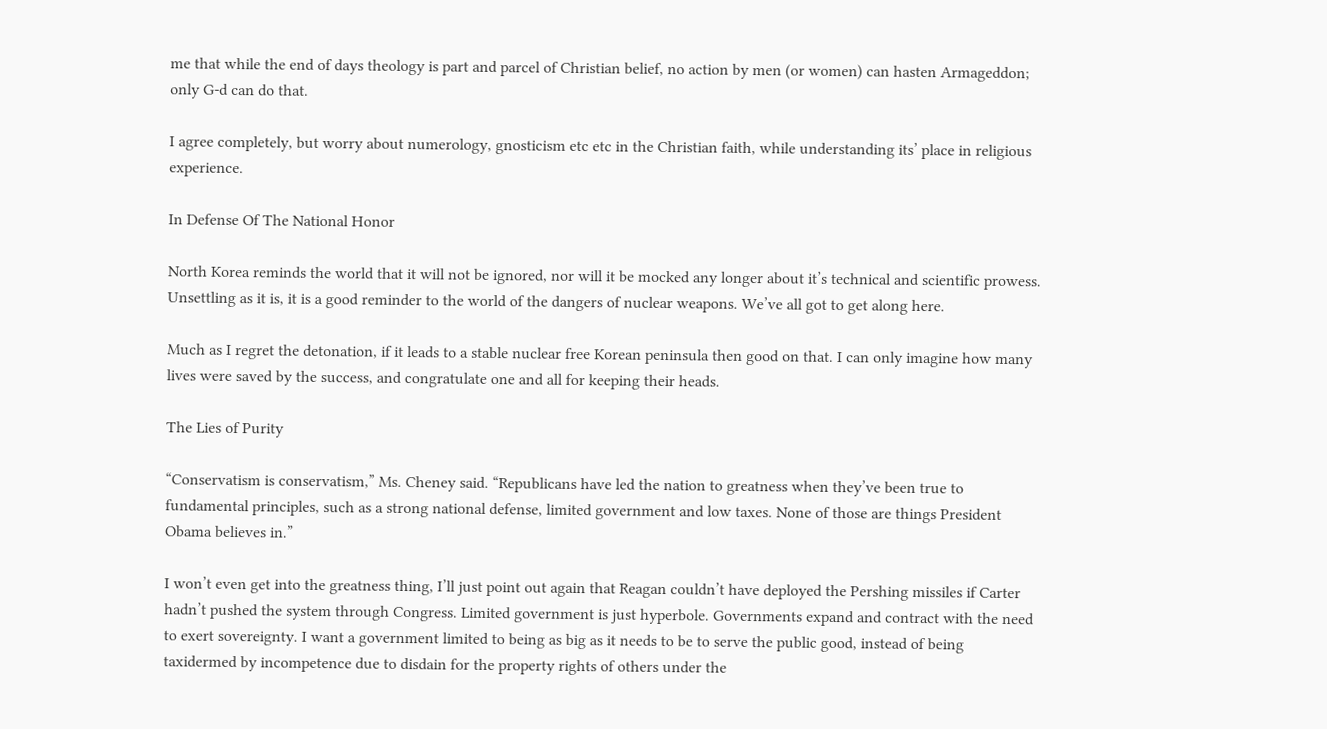me that while the end of days theology is part and parcel of Christian belief, no action by men (or women) can hasten Armageddon; only G-d can do that.

I agree completely, but worry about numerology, gnosticism etc etc in the Christian faith, while understanding its’ place in religious experience.

In Defense Of The National Honor

North Korea reminds the world that it will not be ignored, nor will it be mocked any longer about it’s technical and scientific prowess. Unsettling as it is, it is a good reminder to the world of the dangers of nuclear weapons. We’ve all got to get along here.

Much as I regret the detonation, if it leads to a stable nuclear free Korean peninsula then good on that. I can only imagine how many lives were saved by the success, and congratulate one and all for keeping their heads.

The Lies of Purity

“Conservatism is conservatism,” Ms. Cheney said. “Republicans have led the nation to greatness when they’ve been true to fundamental principles, such as a strong national defense, limited government and low taxes. None of those are things President Obama believes in.”

I won’t even get into the greatness thing, I’ll just point out again that Reagan couldn’t have deployed the Pershing missiles if Carter hadn’t pushed the system through Congress. Limited government is just hyperbole. Governments expand and contract with the need to exert sovereignty. I want a government limited to being as big as it needs to be to serve the public good, instead of being taxidermed by incompetence due to disdain for the property rights of others under the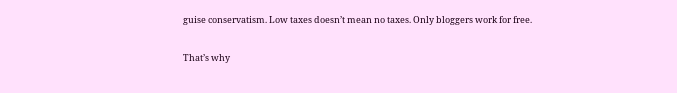guise conservatism. Low taxes doesn’t mean no taxes. Only bloggers work for free.

That’s why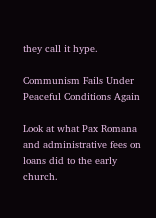they call it hype.

Communism Fails Under Peaceful Conditions Again

Look at what Pax Romana and administrative fees on loans did to the early church.